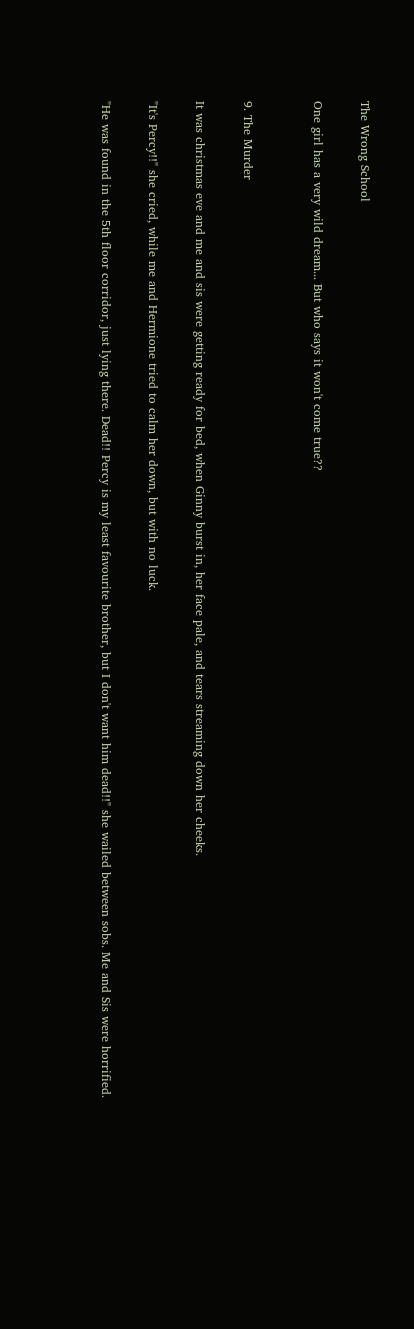The Wrong School

One girl has a very wild dream... But who says it won't come true??


9. The Murder

It was christmas eve and me and sis were getting ready for bed, when Ginny burst in, her face pale, and tears streaming down her cheeks.

"It's Percy!!" she cried, while me and Hermione tried to calm her down, but with no luck.

"He was found in the 5th floor corridor, just lying there. Dead!! Percy is my least favourite brother, but I don't want him dead!!" she wailed between sobs. Me and Sis were horrified.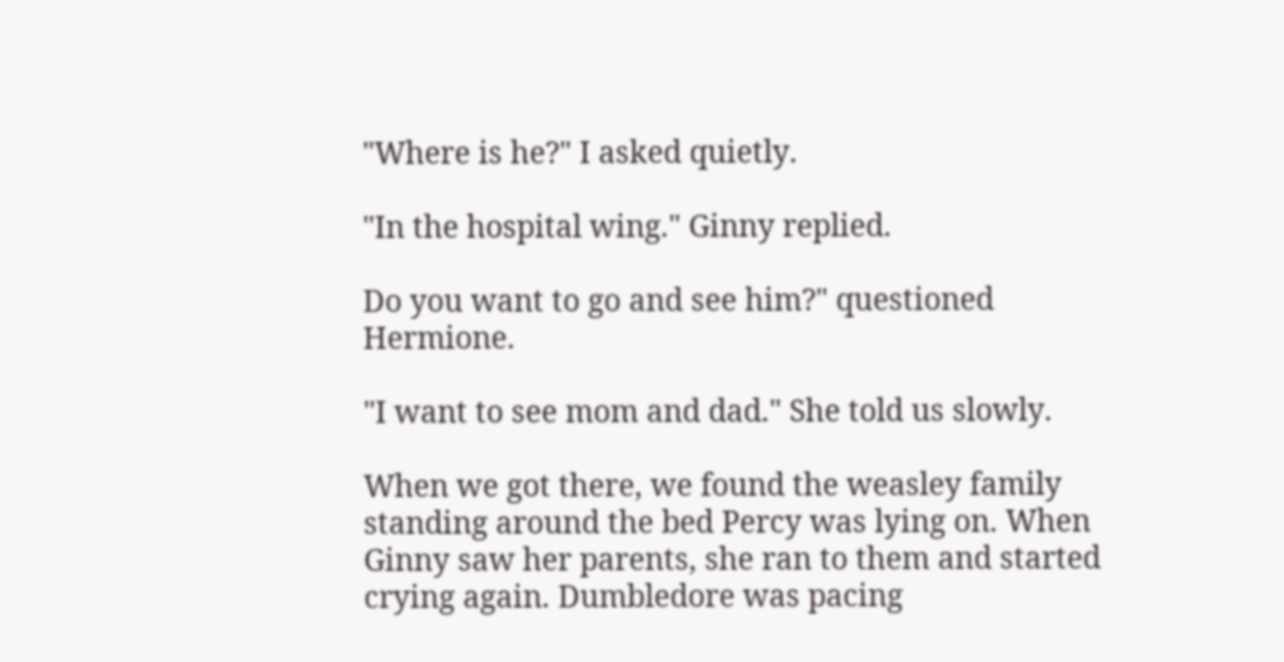"Where is he?" I asked quietly.

"In the hospital wing." Ginny replied.

Do you want to go and see him?" questioned Hermione.

"I want to see mom and dad." She told us slowly.

When we got there, we found the weasley family standing around the bed Percy was lying on. When Ginny saw her parents, she ran to them and started crying again. Dumbledore was pacing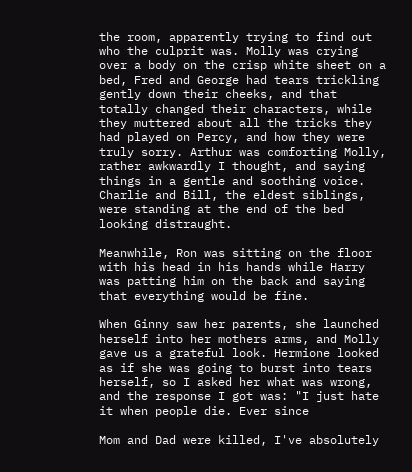the room, apparently trying to find out who the culprit was. Molly was crying over a body on the crisp white sheet on a bed, Fred and George had tears trickling gently down their cheeks, and that totally changed their characters, while they muttered about all the tricks they had played on Percy, and how they were truly sorry. Arthur was comforting Molly, rather awkwardly I thought, and saying things in a gentle and soothing voice. Charlie and Bill, the eldest siblings, were standing at the end of the bed looking distraught.

Meanwhile, Ron was sitting on the floor with his head in his hands while Harry was patting him on the back and saying that everything would be fine.

When Ginny saw her parents, she launched herself into her mothers arms, and Molly gave us a grateful look. Hermione looked as if she was going to burst into tears herself, so I asked her what was wrong, and the response I got was: "I just hate it when people die. Ever since

Mom and Dad were killed, I've absolutely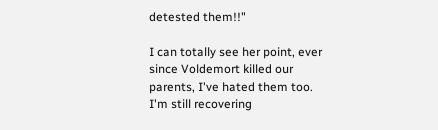detested them!!"

I can totally see her point, ever since Voldemort killed our parents, I've hated them too. I'm still recovering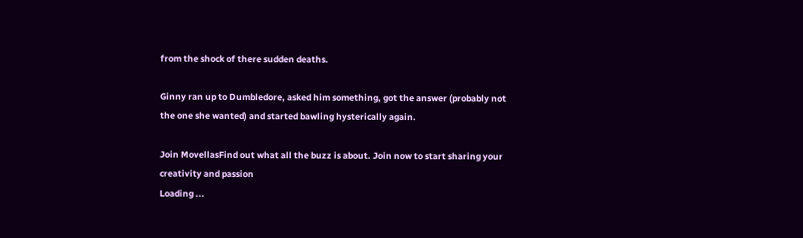from the shock of there sudden deaths.

Ginny ran up to Dumbledore, asked him something, got the answer (probably not the one she wanted) and started bawling hysterically again.

Join MovellasFind out what all the buzz is about. Join now to start sharing your creativity and passion
Loading ...